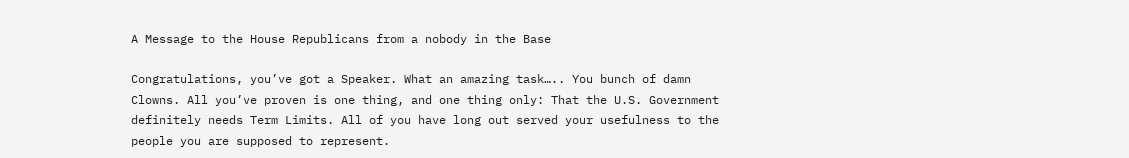A Message to the House Republicans from a nobody in the Base

Congratulations, you’ve got a Speaker. What an amazing task….. You bunch of damn Clowns. All you’ve proven is one thing, and one thing only: That the U.S. Government definitely needs Term Limits. All of you have long out served your usefulness to the people you are supposed to represent.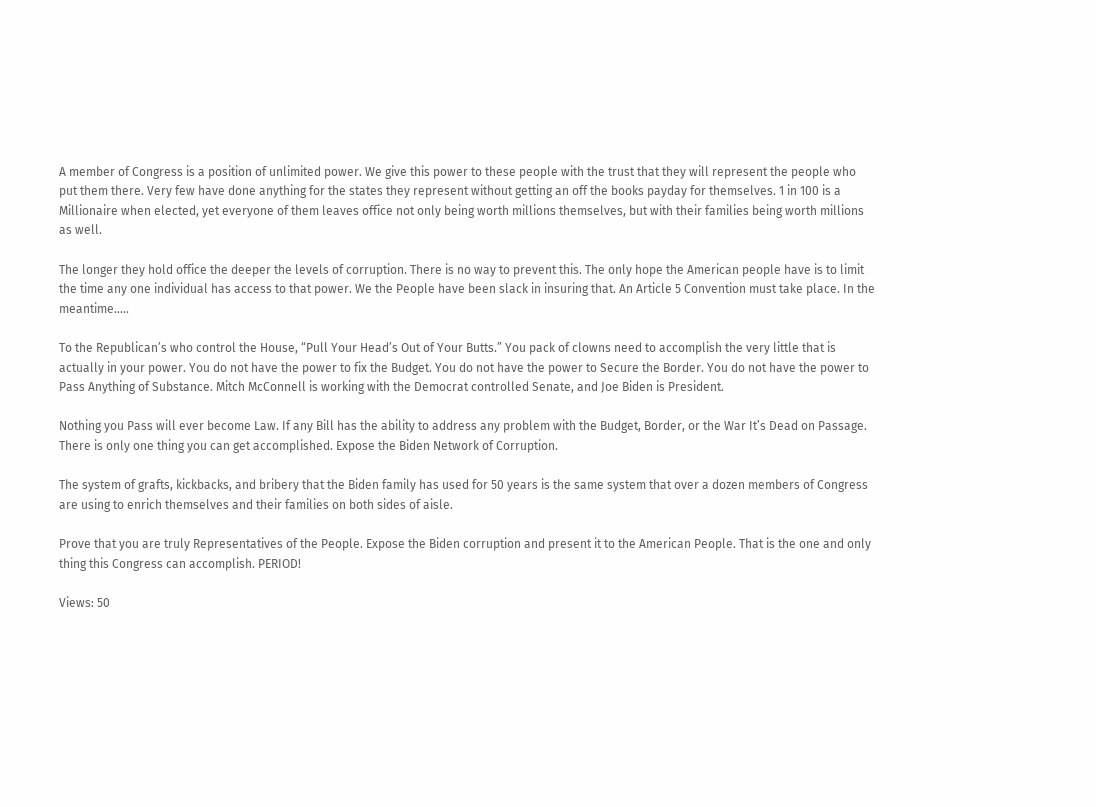A member of Congress is a position of unlimited power. We give this power to these people with the trust that they will represent the people who put them there. Very few have done anything for the states they represent without getting an off the books payday for themselves. 1 in 100 is a Millionaire when elected, yet everyone of them leaves office not only being worth millions themselves, but with their families being worth millions as well.

The longer they hold office the deeper the levels of corruption. There is no way to prevent this. The only hope the American people have is to limit the time any one individual has access to that power. We the People have been slack in insuring that. An Article 5 Convention must take place. In the meantime…..

To the Republican’s who control the House, “Pull Your Head’s Out of Your Butts.” You pack of clowns need to accomplish the very little that is actually in your power. You do not have the power to fix the Budget. You do not have the power to Secure the Border. You do not have the power to Pass Anything of Substance. Mitch McConnell is working with the Democrat controlled Senate, and Joe Biden is President.

Nothing you Pass will ever become Law. If any Bill has the ability to address any problem with the Budget, Border, or the War It’s Dead on Passage. There is only one thing you can get accomplished. Expose the Biden Network of Corruption.

The system of grafts, kickbacks, and bribery that the Biden family has used for 50 years is the same system that over a dozen members of Congress are using to enrich themselves and their families on both sides of aisle.

Prove that you are truly Representatives of the People. Expose the Biden corruption and present it to the American People. That is the one and only thing this Congress can accomplish. PERIOD!

Views: 50